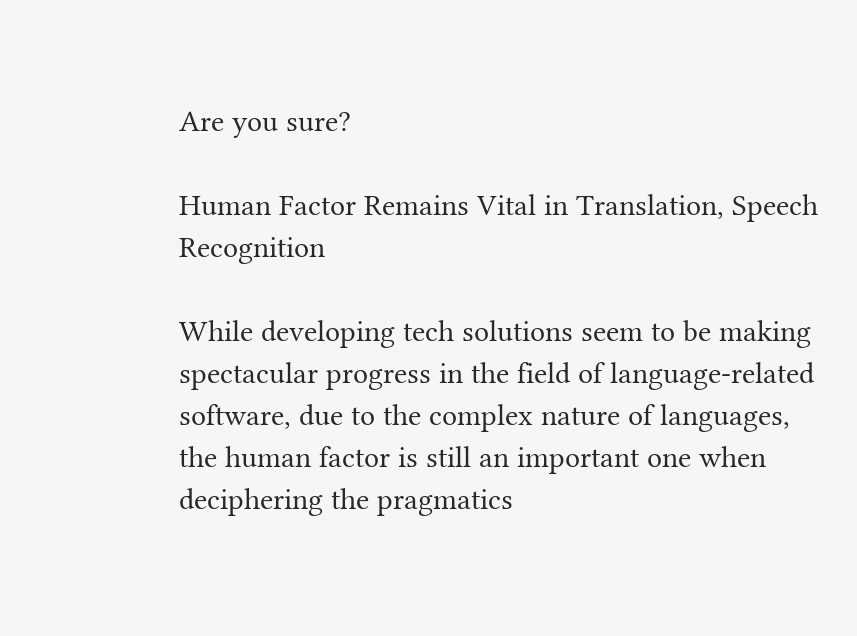Are you sure?

Human Factor Remains Vital in Translation, Speech Recognition

While developing tech solutions seem to be making spectacular progress in the field of language-related software, due to the complex nature of languages, the human factor is still an important one when deciphering the pragmatics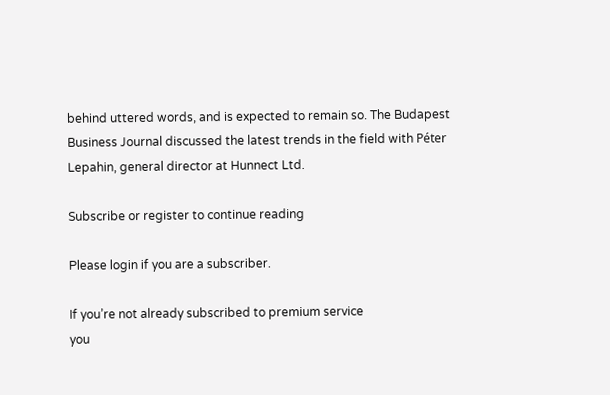behind uttered words, and is expected to remain so. The Budapest Business Journal discussed the latest trends in the field with Péter Lepahin, general director at Hunnect Ltd.

Subscribe or register to continue reading

Please login if you are a subscriber.

If you’re not already subscribed to premium service
you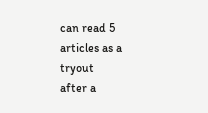can read 5 articles as a tryout
after a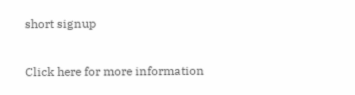short signup

Click here for more information